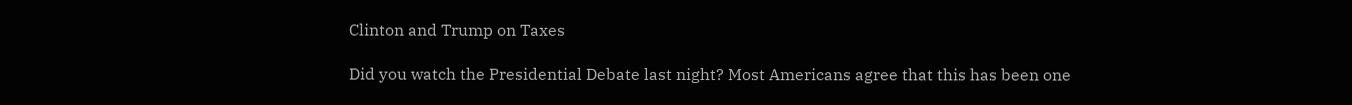Clinton and Trump on Taxes

Did you watch the Presidential Debate last night? Most Americans agree that this has been one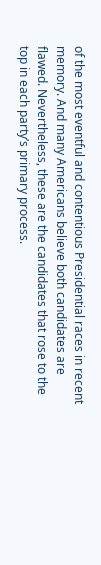of the most eventful and contentious Presidential races in recent memory. And many Americans believe both candidates are flawed. Nevertheless, these are the candidates that rose to the top in each party’s primary process.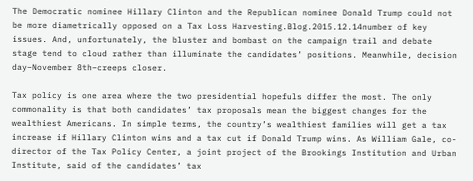The Democratic nominee Hillary Clinton and the Republican nominee Donald Trump could not be more diametrically opposed on a Tax Loss Harvesting.Blog.2015.12.14number of key issues. And, unfortunately, the bluster and bombast on the campaign trail and debate stage tend to cloud rather than illuminate the candidates’ positions. Meanwhile, decision day–November 8th–creeps closer.

Tax policy is one area where the two presidential hopefuls differ the most. The only commonality is that both candidates’ tax proposals mean the biggest changes for the wealthiest Americans. In simple terms, the country’s wealthiest families will get a tax increase if Hillary Clinton wins and a tax cut if Donald Trump wins. As William Gale, co-director of the Tax Policy Center, a joint project of the Brookings Institution and Urban Institute, said of the candidates’ tax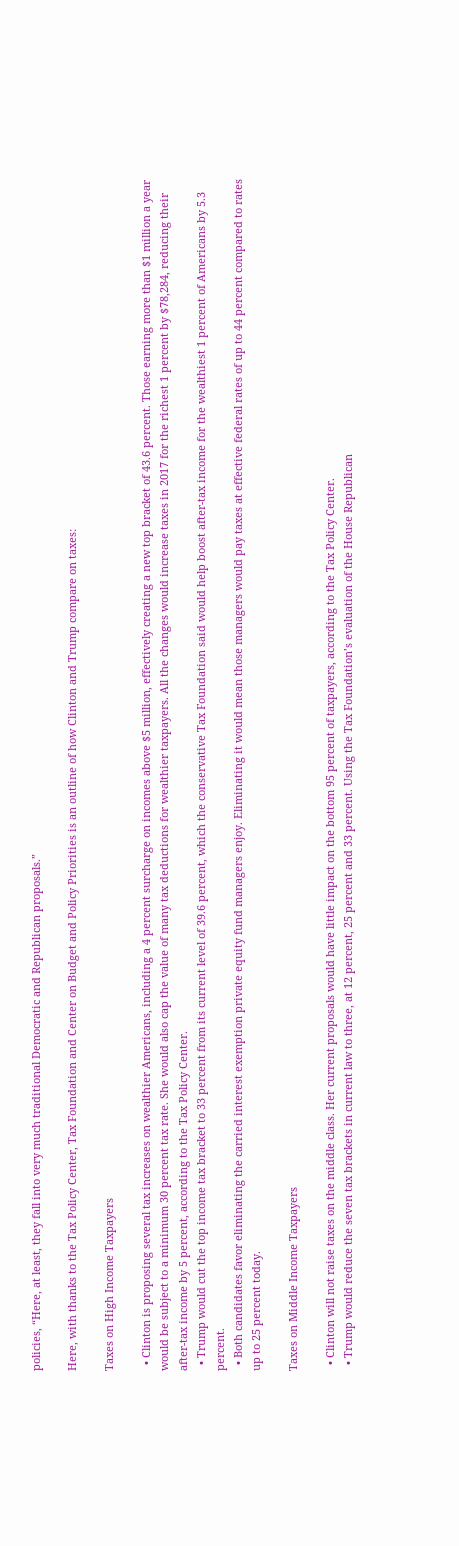policies, “Here, at least, they fall into very much traditional Democratic and Republican proposals.”

Here, with thanks to the Tax Policy Center, Tax Foundation and Center on Budget and Policy Priorities is an outline of how Clinton and Trump compare on taxes:

Taxes on High Income Taxpayers

  • Clinton is proposing several tax increases on wealthier Americans, including a 4 percent surcharge on incomes above $5 million, effectively creating a new top bracket of 43.6 percent. Those earning more than $1 million a year would be subject to a minimum 30 percent tax rate. She would also cap the value of many tax deductions for wealthier taxpayers. All the changes would increase taxes in 2017 for the richest 1 percent by $78,284, reducing their after-tax income by 5 percent, according to the Tax Policy Center.
  • Trump would cut the top income tax bracket to 33 percent from its current level of 39.6 percent, which the conservative Tax Foundation said would help boost after-tax income for the wealthiest 1 percent of Americans by 5.3 percent.
  • Both candidates favor eliminating the carried interest exemption private equity fund managers enjoy. Eliminating it would mean those managers would pay taxes at effective federal rates of up to 44 percent compared to rates up to 25 percent today.

Taxes on Middle Income Taxpayers

  • Clinton will not raise taxes on the middle class. Her current proposals would have little impact on the bottom 95 percent of taxpayers, according to the Tax Policy Center.
  • Trump would reduce the seven tax brackets in current law to three, at 12 percent, 25 percent and 33 percent. Using the Tax Foundation’s evaluation of the House Republican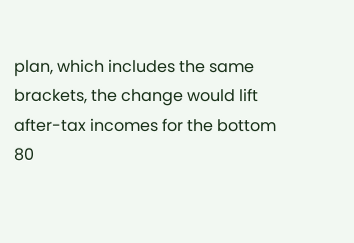plan, which includes the same brackets, the change would lift after-tax incomes for the bottom 80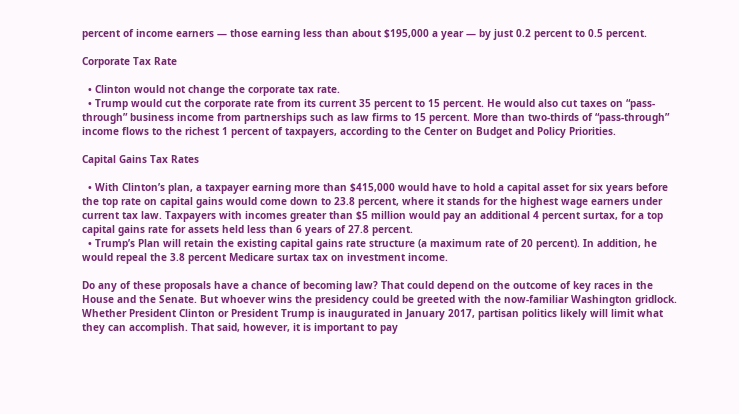percent of income earners — those earning less than about $195,000 a year — by just 0.2 percent to 0.5 percent.

Corporate Tax Rate

  • Clinton would not change the corporate tax rate.
  • Trump would cut the corporate rate from its current 35 percent to 15 percent. He would also cut taxes on “pass-through” business income from partnerships such as law firms to 15 percent. More than two-thirds of “pass-through” income flows to the richest 1 percent of taxpayers, according to the Center on Budget and Policy Priorities.

Capital Gains Tax Rates

  • With Clinton’s plan, a taxpayer earning more than $415,000 would have to hold a capital asset for six years before the top rate on capital gains would come down to 23.8 percent, where it stands for the highest wage earners under current tax law. Taxpayers with incomes greater than $5 million would pay an additional 4 percent surtax, for a top capital gains rate for assets held less than 6 years of 27.8 percent.
  • Trump’s Plan will retain the existing capital gains rate structure (a maximum rate of 20 percent). In addition, he would repeal the 3.8 percent Medicare surtax tax on investment income.

Do any of these proposals have a chance of becoming law? That could depend on the outcome of key races in the House and the Senate. But whoever wins the presidency could be greeted with the now-familiar Washington gridlock. Whether President Clinton or President Trump is inaugurated in January 2017, partisan politics likely will limit what they can accomplish. That said, however, it is important to pay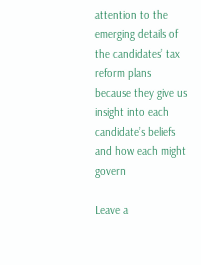attention to the emerging details of the candidates’ tax reform plans because they give us insight into each candidate’s beliefs and how each might govern

Leave a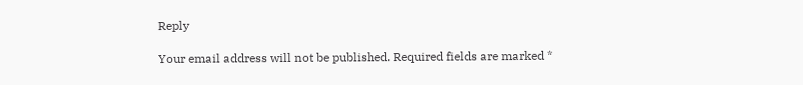Reply

Your email address will not be published. Required fields are marked *